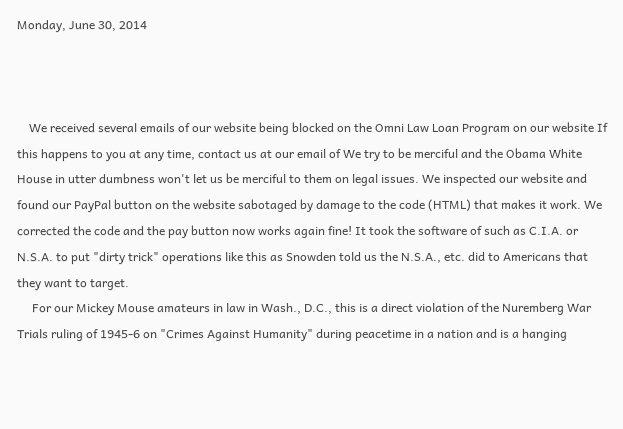Monday, June 30, 2014



    We received several emails of our website being blocked on the Omni Law Loan Program on our website If this happens to you at any time, contact us at our email of We try to be merciful and the Obama White House in utter dumbness won't let us be merciful to them on legal issues. We inspected our website and found our PayPal button on the website sabotaged by damage to the code (HTML) that makes it work. We corrected the code and the pay button now works again fine! It took the software of such as C.I.A. or N.S.A. to put "dirty trick" operations like this as Snowden told us the N.S.A., etc. did to Americans that they want to target.
     For our Mickey Mouse amateurs in law in Wash., D.C., this is a direct violation of the Nuremberg War Trials ruling of 1945-6 on "Crimes Against Humanity" during peacetime in a nation and is a hanging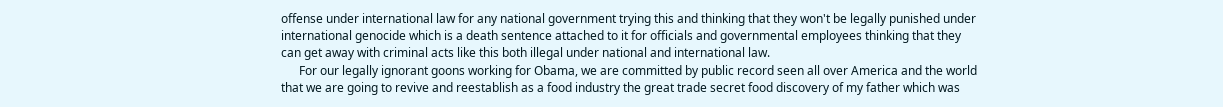offense under international law for any national government trying this and thinking that they won't be legally punished under international genocide which is a death sentence attached to it for officials and governmental employees thinking that they can get away with criminal acts like this both illegal under national and international law.
      For our legally ignorant goons working for Obama, we are committed by public record seen all over America and the world that we are going to revive and reestablish as a food industry the great trade secret food discovery of my father which was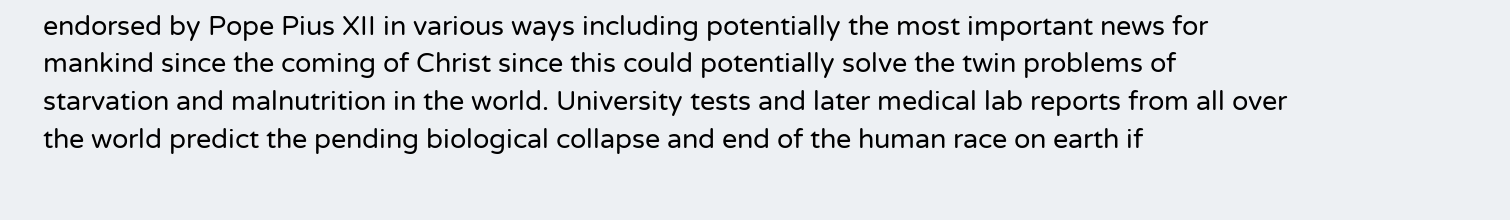endorsed by Pope Pius XII in various ways including potentially the most important news for mankind since the coming of Christ since this could potentially solve the twin problems of starvation and malnutrition in the world. University tests and later medical lab reports from all over the world predict the pending biological collapse and end of the human race on earth if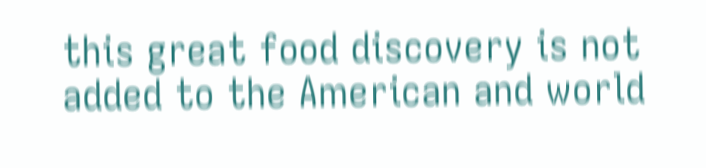this great food discovery is not added to the American and world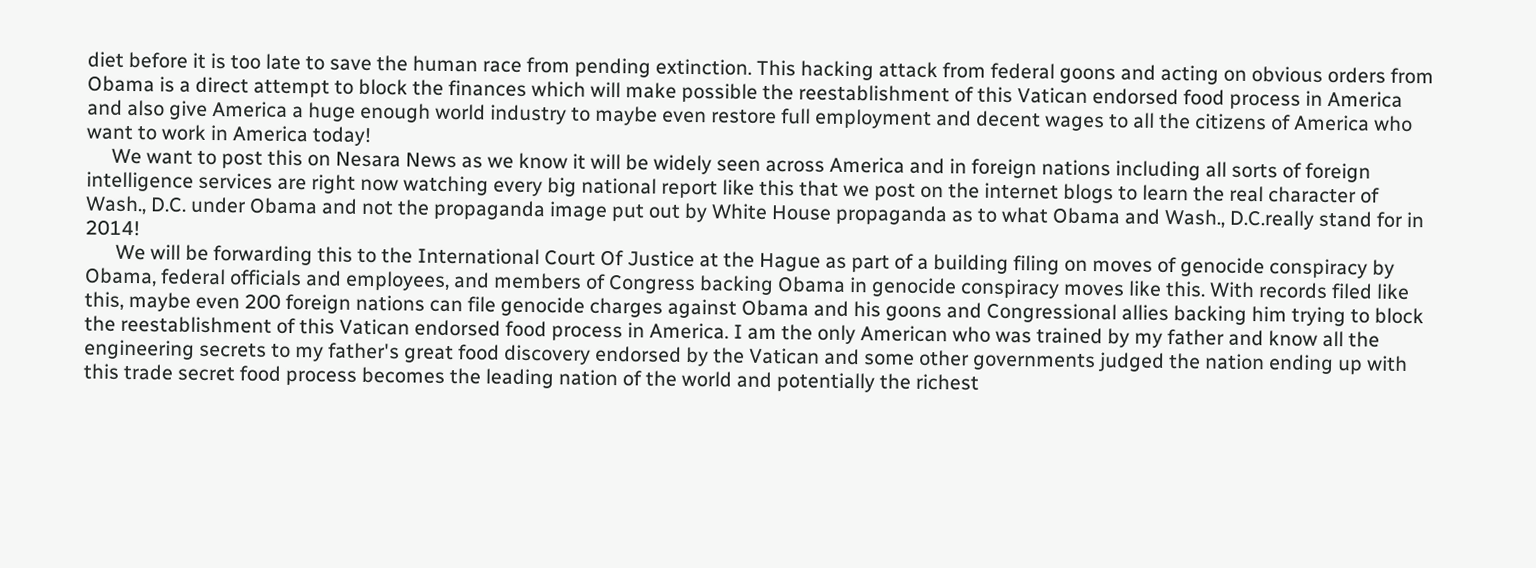diet before it is too late to save the human race from pending extinction. This hacking attack from federal goons and acting on obvious orders from Obama is a direct attempt to block the finances which will make possible the reestablishment of this Vatican endorsed food process in America and also give America a huge enough world industry to maybe even restore full employment and decent wages to all the citizens of America who want to work in America today!
     We want to post this on Nesara News as we know it will be widely seen across America and in foreign nations including all sorts of foreign intelligence services are right now watching every big national report like this that we post on the internet blogs to learn the real character of Wash., D.C. under Obama and not the propaganda image put out by White House propaganda as to what Obama and Wash., D.C.really stand for in 2014!
      We will be forwarding this to the International Court Of Justice at the Hague as part of a building filing on moves of genocide conspiracy by Obama, federal officials and employees, and members of Congress backing Obama in genocide conspiracy moves like this. With records filed like this, maybe even 200 foreign nations can file genocide charges against Obama and his goons and Congressional allies backing him trying to block the reestablishment of this Vatican endorsed food process in America. I am the only American who was trained by my father and know all the engineering secrets to my father's great food discovery endorsed by the Vatican and some other governments judged the nation ending up with this trade secret food process becomes the leading nation of the world and potentially the richest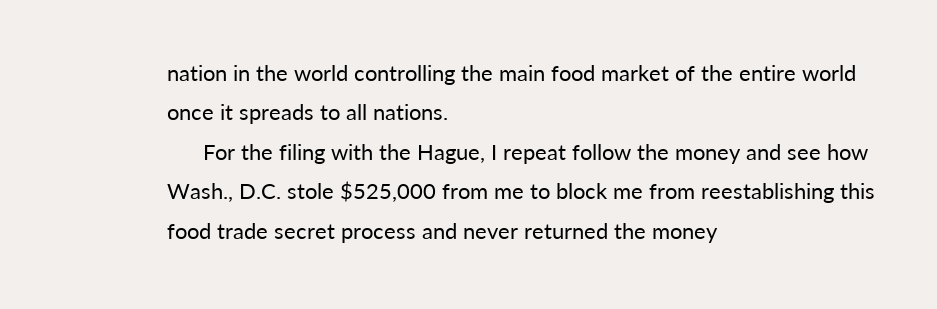nation in the world controlling the main food market of the entire world once it spreads to all nations.
      For the filing with the Hague, I repeat follow the money and see how Wash., D.C. stole $525,000 from me to block me from reestablishing this food trade secret process and never returned the money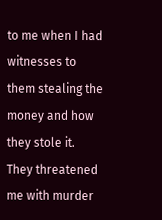to me when I had witnesses to them stealing the money and how they stole it. They threatened me with murder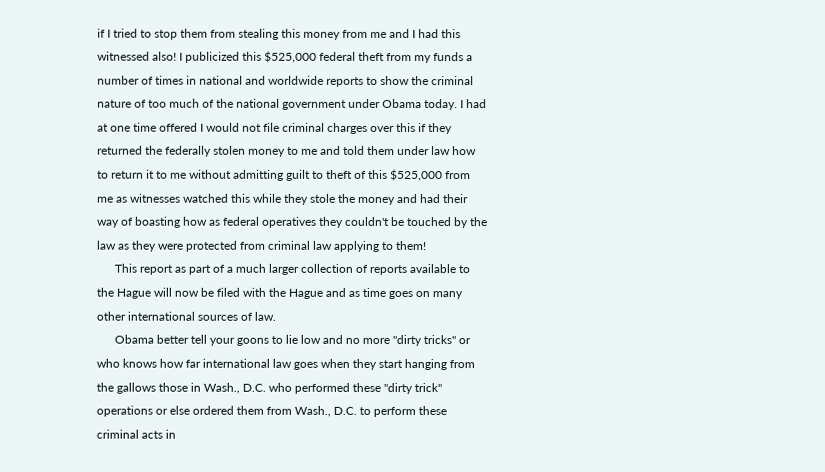if I tried to stop them from stealing this money from me and I had this witnessed also! I publicized this $525,000 federal theft from my funds a number of times in national and worldwide reports to show the criminal nature of too much of the national government under Obama today. I had at one time offered I would not file criminal charges over this if they returned the federally stolen money to me and told them under law how to return it to me without admitting guilt to theft of this $525,000 from me as witnesses watched this while they stole the money and had their way of boasting how as federal operatives they couldn't be touched by the law as they were protected from criminal law applying to them!
      This report as part of a much larger collection of reports available to the Hague will now be filed with the Hague and as time goes on many other international sources of law.
      Obama better tell your goons to lie low and no more "dirty tricks" or who knows how far international law goes when they start hanging from the gallows those in Wash., D.C. who performed these "dirty trick" operations or else ordered them from Wash., D.C. to perform these criminal acts in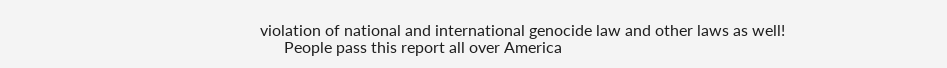violation of national and international genocide law and other laws as well!
      People pass this report all over America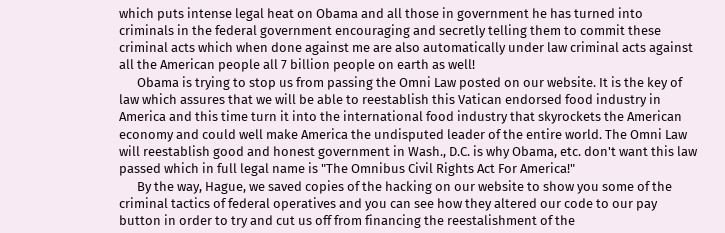which puts intense legal heat on Obama and all those in government he has turned into criminals in the federal government encouraging and secretly telling them to commit these criminal acts which when done against me are also automatically under law criminal acts against all the American people all 7 billion people on earth as well!
      Obama is trying to stop us from passing the Omni Law posted on our website. It is the key of law which assures that we will be able to reestablish this Vatican endorsed food industry in America and this time turn it into the international food industry that skyrockets the American economy and could well make America the undisputed leader of the entire world. The Omni Law will reestablish good and honest government in Wash., D.C. is why Obama, etc. don't want this law passed which in full legal name is "The Omnibus Civil Rights Act For America!"
      By the way, Hague, we saved copies of the hacking on our website to show you some of the criminal tactics of federal operatives and you can see how they altered our code to our pay button in order to try and cut us off from financing the reestalishment of the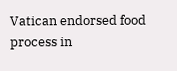Vatican endorsed food process in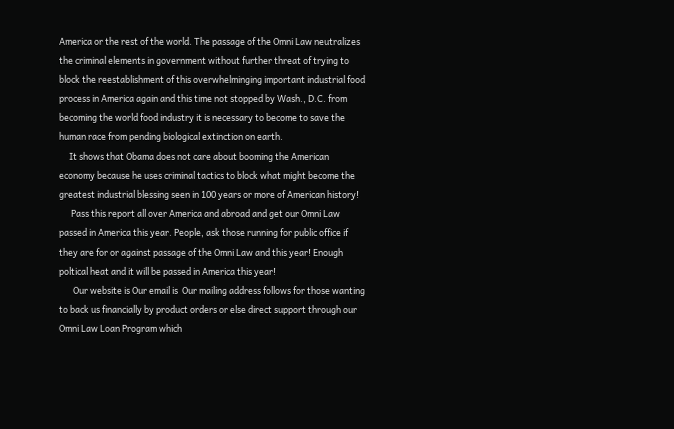America or the rest of the world. The passage of the Omni Law neutralizes the criminal elements in government without further threat of trying to block the reestablishment of this overwhelminging important industrial food process in America again and this time not stopped by Wash., D.C. from becoming the world food industry it is necessary to become to save the human race from pending biological extinction on earth.
     It shows that Obama does not care about booming the American economy because he uses criminal tactics to block what might become the greatest industrial blessing seen in 100 years or more of American history!
      Pass this report all over America and abroad and get our Omni Law passed in America this year. People, ask those running for public office if they are for or against passage of the Omni Law and this year! Enough poltical heat and it will be passed in America this year!
       Our website is Our email is  Our mailing address follows for those wanting to back us financially by product orders or else direct support through our Omni Law Loan Program which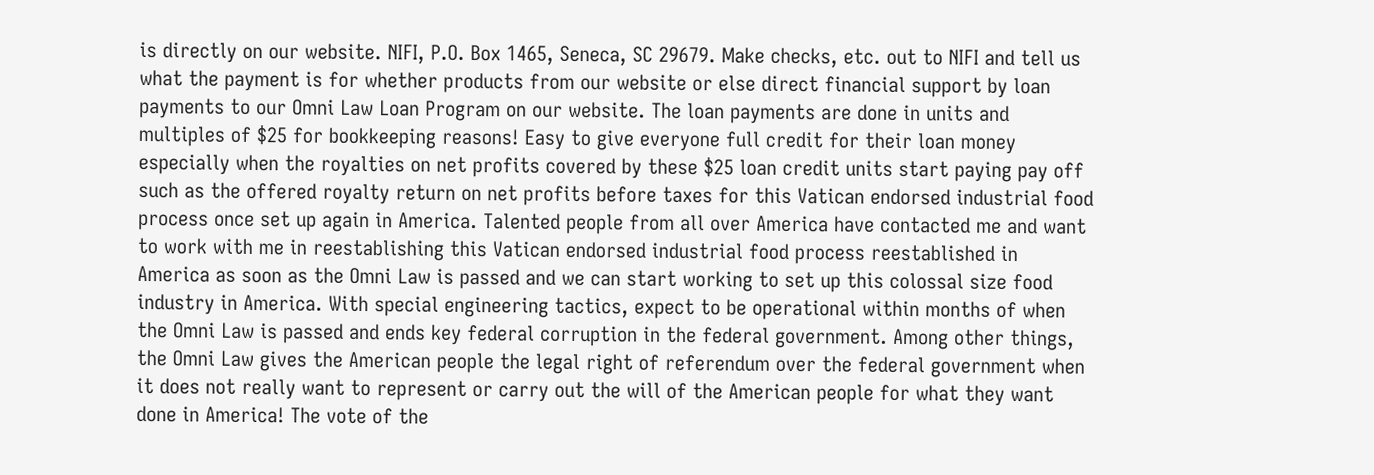is directly on our website. NIFI, P.O. Box 1465, Seneca, SC 29679. Make checks, etc. out to NIFI and tell us what the payment is for whether products from our website or else direct financial support by loan payments to our Omni Law Loan Program on our website. The loan payments are done in units and multiples of $25 for bookkeeping reasons! Easy to give everyone full credit for their loan money especially when the royalties on net profits covered by these $25 loan credit units start paying pay off such as the offered royalty return on net profits before taxes for this Vatican endorsed industrial food process once set up again in America. Talented people from all over America have contacted me and want to work with me in reestablishing this Vatican endorsed industrial food process reestablished in America as soon as the Omni Law is passed and we can start working to set up this colossal size food industry in America. With special engineering tactics, expect to be operational within months of when the Omni Law is passed and ends key federal corruption in the federal government. Among other things, the Omni Law gives the American people the legal right of referendum over the federal government when it does not really want to represent or carry out the will of the American people for what they want done in America! The vote of the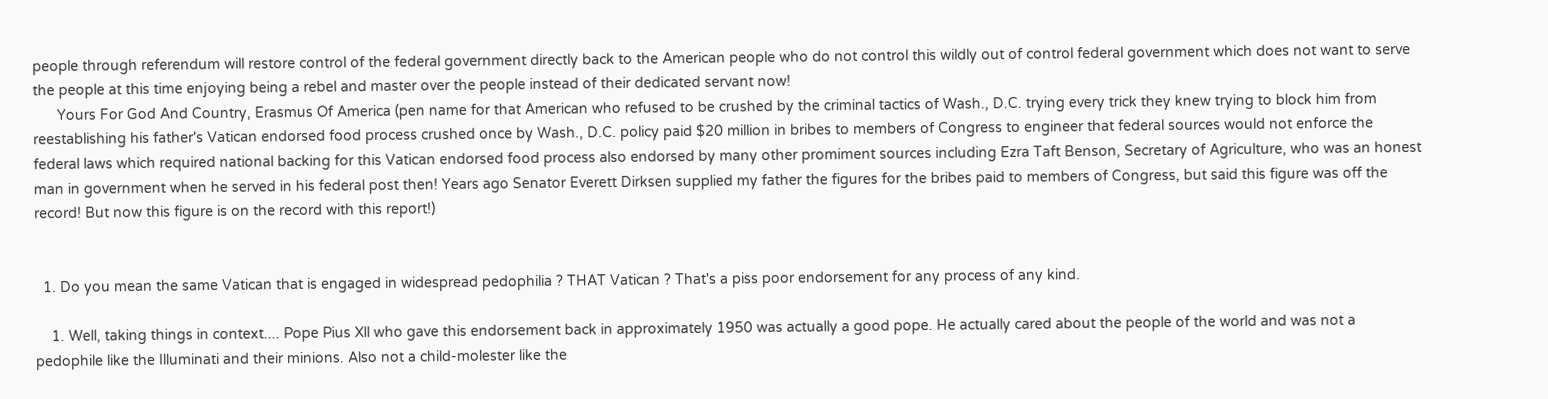people through referendum will restore control of the federal government directly back to the American people who do not control this wildly out of control federal government which does not want to serve the people at this time enjoying being a rebel and master over the people instead of their dedicated servant now!
      Yours For God And Country, Erasmus Of America (pen name for that American who refused to be crushed by the criminal tactics of Wash., D.C. trying every trick they knew trying to block him from reestablishing his father's Vatican endorsed food process crushed once by Wash., D.C. policy paid $20 million in bribes to members of Congress to engineer that federal sources would not enforce the federal laws which required national backing for this Vatican endorsed food process also endorsed by many other promiment sources including Ezra Taft Benson, Secretary of Agriculture, who was an honest man in government when he served in his federal post then! Years ago Senator Everett Dirksen supplied my father the figures for the bribes paid to members of Congress, but said this figure was off the record! But now this figure is on the record with this report!)


  1. Do you mean the same Vatican that is engaged in widespread pedophilia ? THAT Vatican ? That's a piss poor endorsement for any process of any kind.

    1. Well, taking things in context.... Pope Pius Xll who gave this endorsement back in approximately 1950 was actually a good pope. He actually cared about the people of the world and was not a pedophile like the Illuminati and their minions. Also not a child-molester like the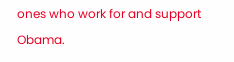ones who work for and support Obama.